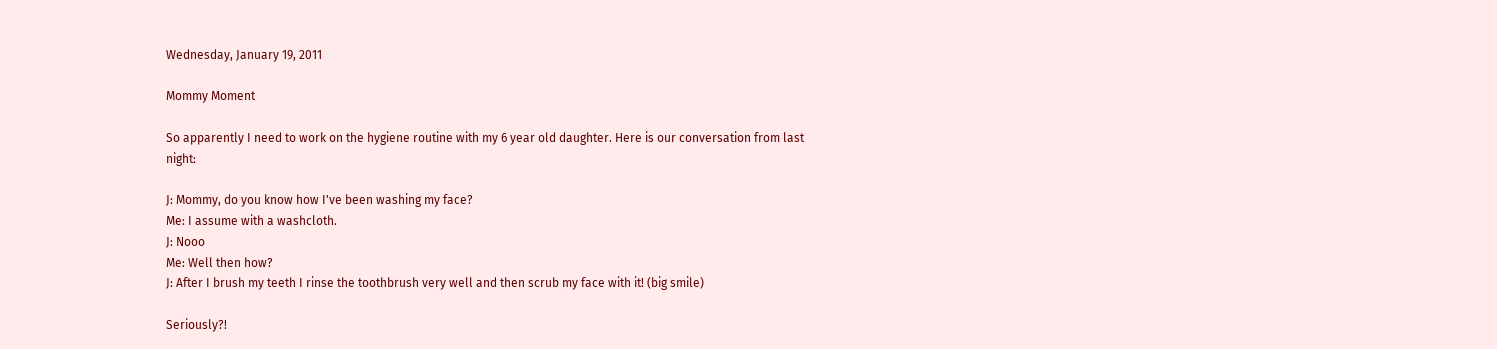Wednesday, January 19, 2011

Mommy Moment

So apparently I need to work on the hygiene routine with my 6 year old daughter. Here is our conversation from last night:

J: Mommy, do you know how I've been washing my face?
Me: I assume with a washcloth.
J: Nooo
Me: Well then how?
J: After I brush my teeth I rinse the toothbrush very well and then scrub my face with it! (big smile)

Seriously?!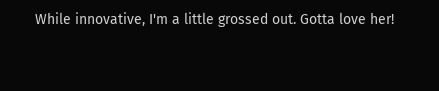While innovative, I'm a little grossed out. Gotta love her!